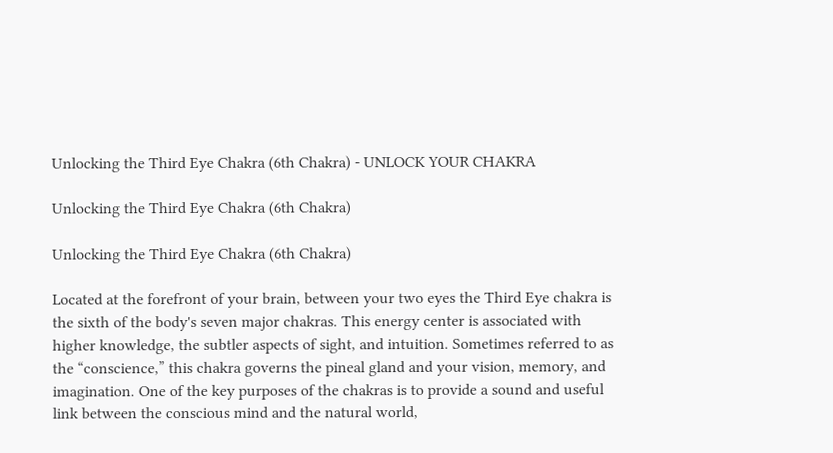Unlocking the Third Eye Chakra (6th Chakra) - UNLOCK YOUR CHAKRA

Unlocking the Third Eye Chakra (6th Chakra)

Unlocking the Third Eye Chakra (6th Chakra)

Located at the forefront of your brain, between your two eyes the Third Eye chakra is the sixth of the body's seven major chakras. This energy center is associated with higher knowledge, the subtler aspects of sight, and intuition. Sometimes referred to as the “conscience,” this chakra governs the pineal gland and your vision, memory, and imagination. One of the key purposes of the chakras is to provide a sound and useful link between the conscious mind and the natural world,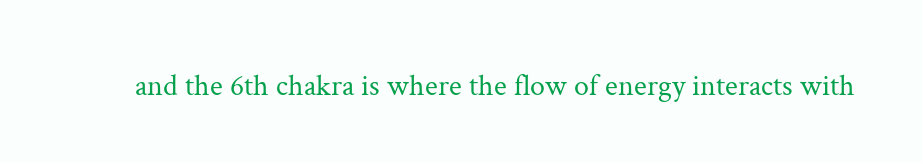and the 6th chakra is where the flow of energy interacts with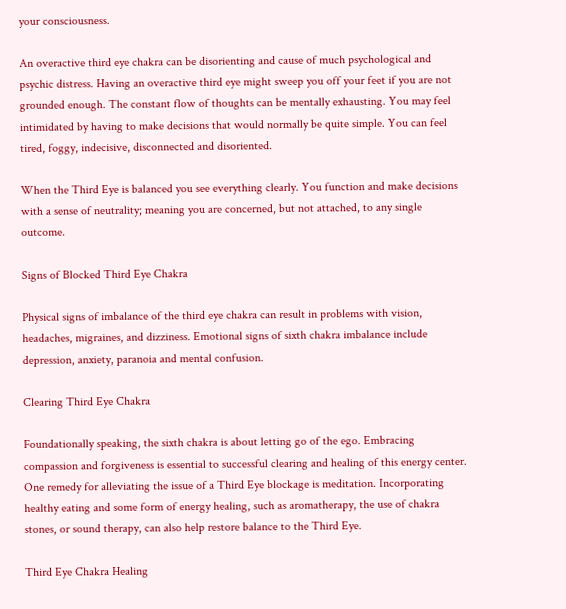your consciousness.

An overactive third eye chakra can be disorienting and cause of much psychological and psychic distress. Having an overactive third eye might sweep you off your feet if you are not grounded enough. The constant flow of thoughts can be mentally exhausting. You may feel intimidated by having to make decisions that would normally be quite simple. You can feel tired, foggy, indecisive, disconnected and disoriented.

When the Third Eye is balanced you see everything clearly. You function and make decisions with a sense of neutrality; meaning you are concerned, but not attached, to any single outcome.

Signs of Blocked Third Eye Chakra

Physical signs of imbalance of the third eye chakra can result in problems with vision, headaches, migraines, and dizziness. Emotional signs of sixth chakra imbalance include depression, anxiety, paranoia and mental confusion.

Clearing Third Eye Chakra

Foundationally speaking, the sixth chakra is about letting go of the ego. Embracing compassion and forgiveness is essential to successful clearing and healing of this energy center. One remedy for alleviating the issue of a Third Eye blockage is meditation. Incorporating healthy eating and some form of energy healing, such as aromatherapy, the use of chakra stones, or sound therapy, can also help restore balance to the Third Eye.

Third Eye Chakra Healing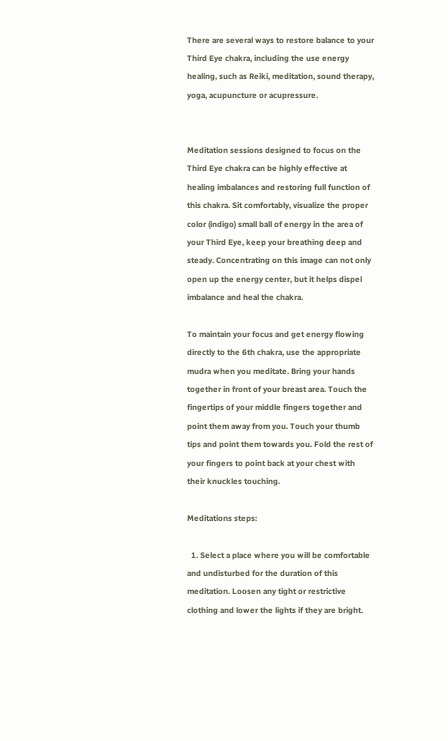There are several ways to restore balance to your Third Eye chakra, including the use energy healing, such as Reiki, meditation, sound therapy, yoga, acupuncture or acupressure.


Meditation sessions designed to focus on the Third Eye chakra can be highly effective at healing imbalances and restoring full function of this chakra. Sit comfortably, visualize the proper color (indigo) small ball of energy in the area of your Third Eye, keep your breathing deep and steady. Concentrating on this image can not only open up the energy center, but it helps dispel imbalance and heal the chakra.

To maintain your focus and get energy flowing directly to the 6th chakra, use the appropriate mudra when you meditate. Bring your hands together in front of your breast area. Touch the fingertips of your middle fingers together and point them away from you. Touch your thumb tips and point them towards you. Fold the rest of your fingers to point back at your chest with their knuckles touching.

Meditations steps:

  1. Select a place where you will be comfortable and undisturbed for the duration of this meditation. Loosen any tight or restrictive clothing and lower the lights if they are bright.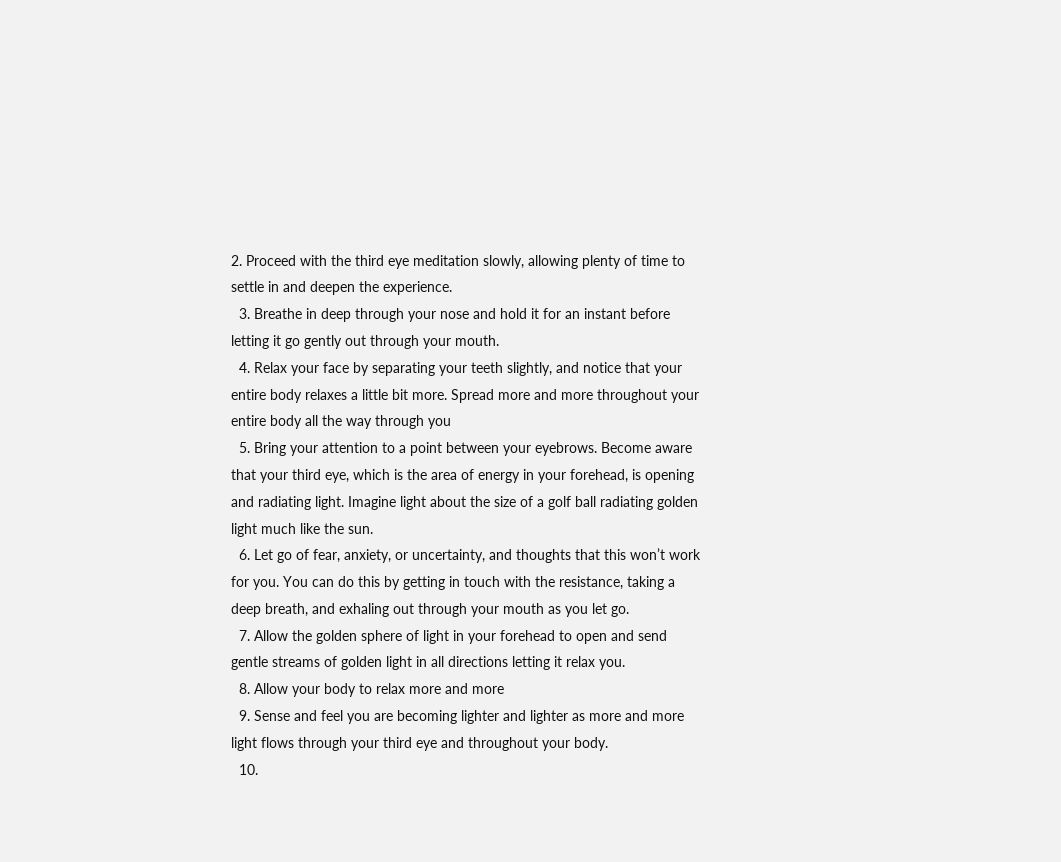2. Proceed with the third eye meditation slowly, allowing plenty of time to settle in and deepen the experience.
  3. Breathe in deep through your nose and hold it for an instant before letting it go gently out through your mouth.
  4. Relax your face by separating your teeth slightly, and notice that your entire body relaxes a little bit more. Spread more and more throughout your entire body all the way through you
  5. Bring your attention to a point between your eyebrows. Become aware that your third eye, which is the area of energy in your forehead, is opening and radiating light. Imagine light about the size of a golf ball radiating golden light much like the sun.
  6. Let go of fear, anxiety, or uncertainty, and thoughts that this won’t work for you. You can do this by getting in touch with the resistance, taking a deep breath, and exhaling out through your mouth as you let go.
  7. Allow the golden sphere of light in your forehead to open and send gentle streams of golden light in all directions letting it relax you.
  8. Allow your body to relax more and more
  9. Sense and feel you are becoming lighter and lighter as more and more light flows through your third eye and throughout your body.
  10.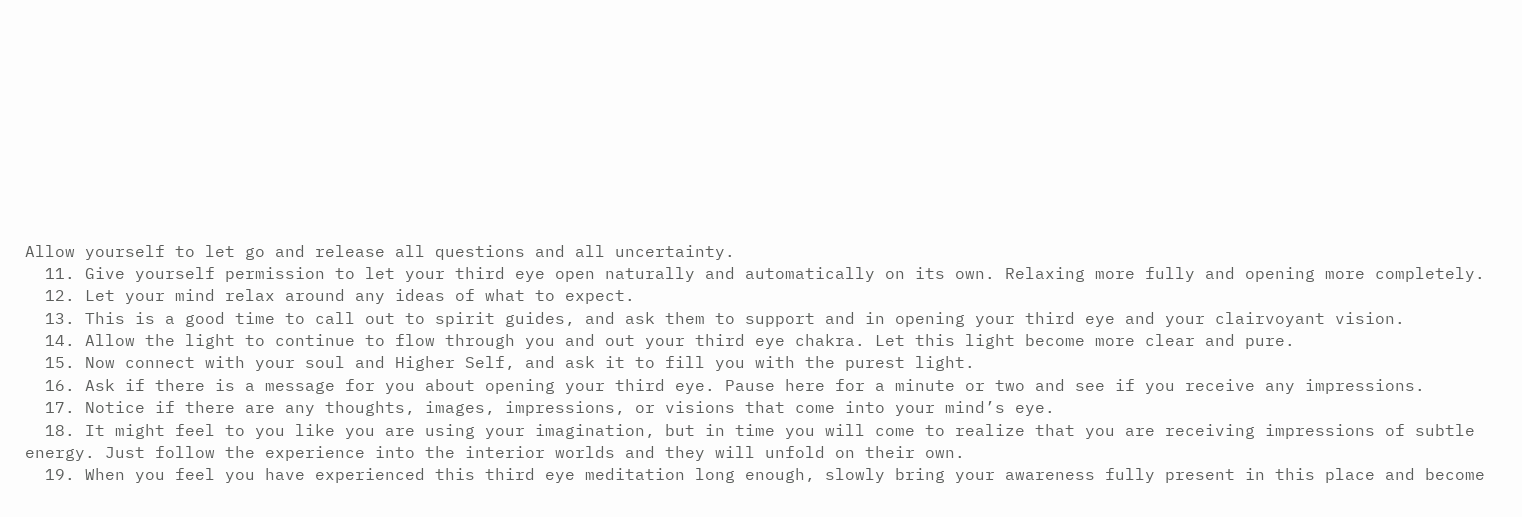Allow yourself to let go and release all questions and all uncertainty.
  11. Give yourself permission to let your third eye open naturally and automatically on its own. Relaxing more fully and opening more completely.
  12. Let your mind relax around any ideas of what to expect.
  13. This is a good time to call out to spirit guides, and ask them to support and in opening your third eye and your clairvoyant vision.
  14. Allow the light to continue to flow through you and out your third eye chakra. Let this light become more clear and pure.
  15. Now connect with your soul and Higher Self, and ask it to fill you with the purest light.
  16. Ask if there is a message for you about opening your third eye. Pause here for a minute or two and see if you receive any impressions.
  17. Notice if there are any thoughts, images, impressions, or visions that come into your mind’s eye.
  18. It might feel to you like you are using your imagination, but in time you will come to realize that you are receiving impressions of subtle energy. Just follow the experience into the interior worlds and they will unfold on their own.
  19. When you feel you have experienced this third eye meditation long enough, slowly bring your awareness fully present in this place and become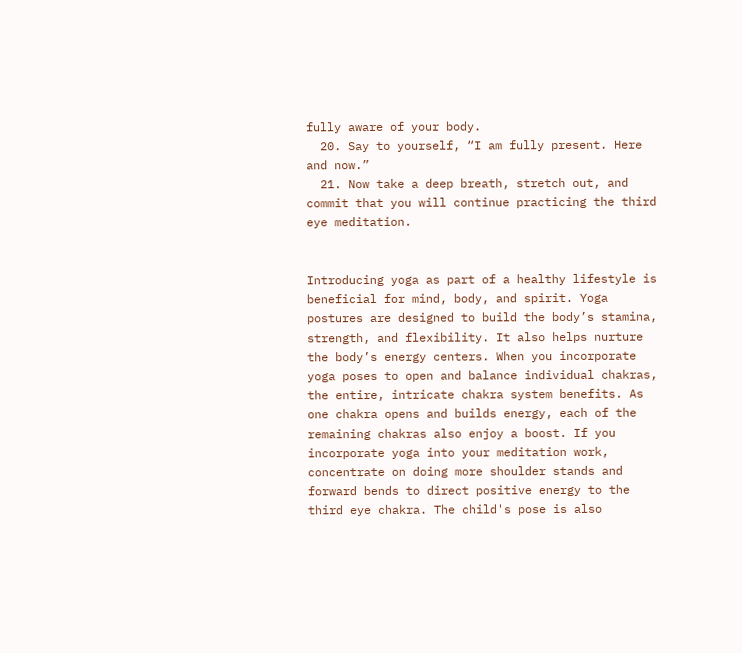fully aware of your body.
  20. Say to yourself, “I am fully present. Here and now.”
  21. Now take a deep breath, stretch out, and commit that you will continue practicing the third eye meditation.


Introducing yoga as part of a healthy lifestyle is beneficial for mind, body, and spirit. Yoga postures are designed to build the body’s stamina, strength, and flexibility. It also helps nurture the body’s energy centers. When you incorporate yoga poses to open and balance individual chakras, the entire, intricate chakra system benefits. As one chakra opens and builds energy, each of the remaining chakras also enjoy a boost. If you incorporate yoga into your meditation work, concentrate on doing more shoulder stands and forward bends to direct positive energy to the third eye chakra. The child's pose is also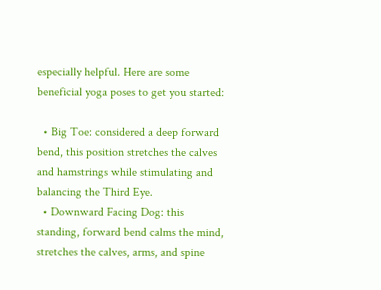especially helpful. Here are some beneficial yoga poses to get you started:

  • Big Toe: considered a deep forward bend, this position stretches the calves and hamstrings while stimulating and balancing the Third Eye.
  • Downward Facing Dog: this standing, forward bend calms the mind, stretches the calves, arms, and spine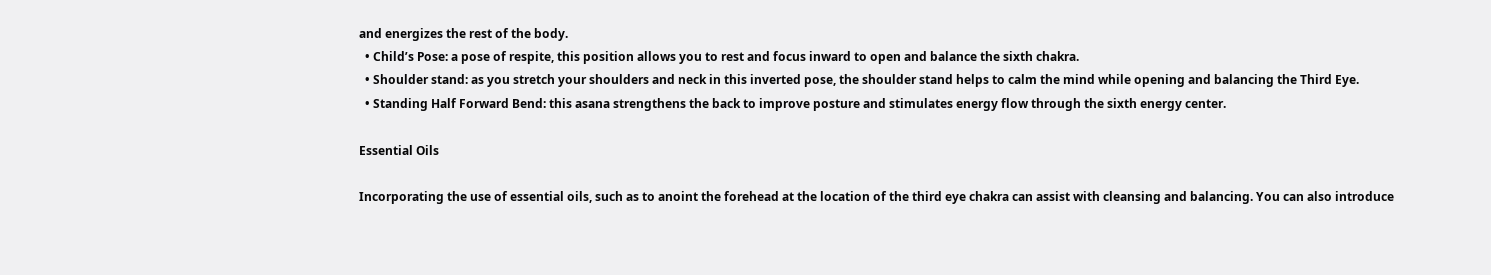and energizes the rest of the body.
  • Child’s Pose: a pose of respite, this position allows you to rest and focus inward to open and balance the sixth chakra.
  • Shoulder stand: as you stretch your shoulders and neck in this inverted pose, the shoulder stand helps to calm the mind while opening and balancing the Third Eye.
  • Standing Half Forward Bend: this asana strengthens the back to improve posture and stimulates energy flow through the sixth energy center.

Essential Oils

Incorporating the use of essential oils, such as to anoint the forehead at the location of the third eye chakra can assist with cleansing and balancing. You can also introduce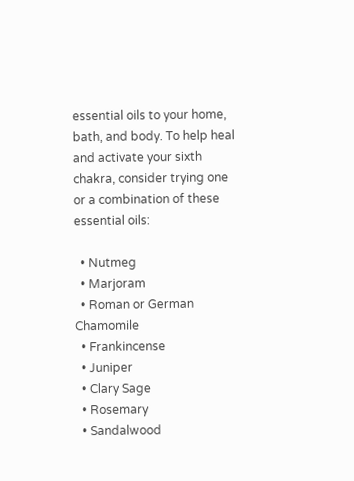essential oils to your home, bath, and body. To help heal and activate your sixth chakra, consider trying one or a combination of these essential oils:

  • Nutmeg
  • Marjoram
  • Roman or German Chamomile
  • Frankincense
  • Juniper
  • Clary Sage
  • Rosemary
  • Sandalwood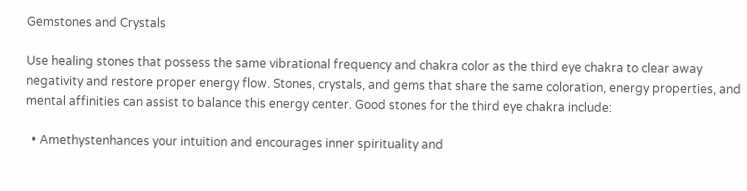Gemstones and Crystals

Use healing stones that possess the same vibrational frequency and chakra color as the third eye chakra to clear away negativity and restore proper energy flow. Stones, crystals, and gems that share the same coloration, energy properties, and mental affinities can assist to balance this energy center. Good stones for the third eye chakra include:

  • Amethystenhances your intuition and encourages inner spirituality and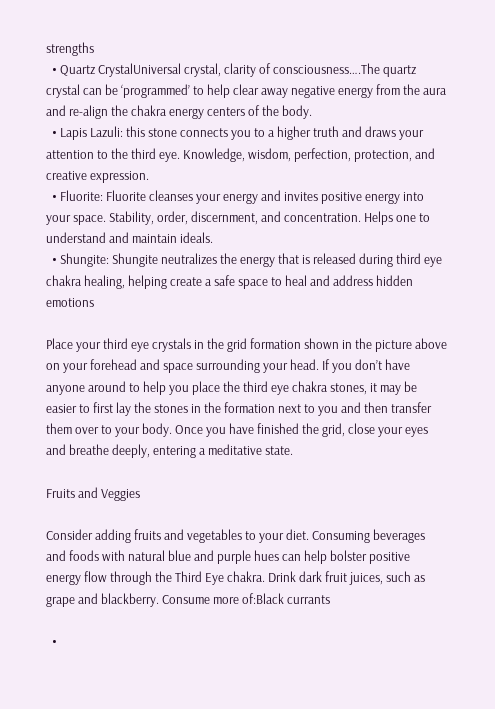strengths
  • Quartz CrystalUniversal crystal, clarity of consciousness….The quartz crystal can be ‘programmed’ to help clear away negative energy from the aura and re-align the chakra energy centers of the body.
  • Lapis Lazuli: this stone connects you to a higher truth and draws your attention to the third eye. Knowledge, wisdom, perfection, protection, and creative expression.
  • Fluorite: Fluorite cleanses your energy and invites positive energy into your space. Stability, order, discernment, and concentration. Helps one to understand and maintain ideals.
  • Shungite: Shungite neutralizes the energy that is released during third eye chakra healing, helping create a safe space to heal and address hidden emotions

Place your third eye crystals in the grid formation shown in the picture above on your forehead and space surrounding your head. If you don’t have anyone around to help you place the third eye chakra stones, it may be easier to first lay the stones in the formation next to you and then transfer them over to your body. Once you have finished the grid, close your eyes and breathe deeply, entering a meditative state.

Fruits and Veggies

Consider adding fruits and vegetables to your diet. Consuming beverages and foods with natural blue and purple hues can help bolster positive energy flow through the Third Eye chakra. Drink dark fruit juices, such as grape and blackberry. Consume more of:Black currants

  •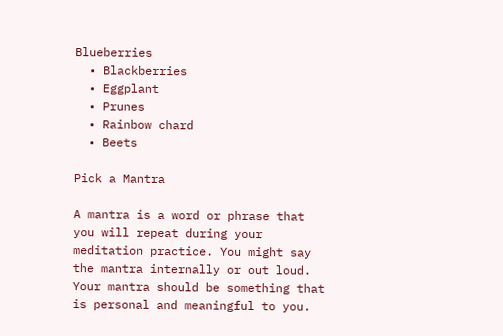Blueberries
  • Blackberries
  • Eggplant
  • Prunes
  • Rainbow chard
  • Beets

Pick a Mantra

A mantra is a word or phrase that you will repeat during your meditation practice. You might say the mantra internally or out loud. Your mantra should be something that is personal and meaningful to you.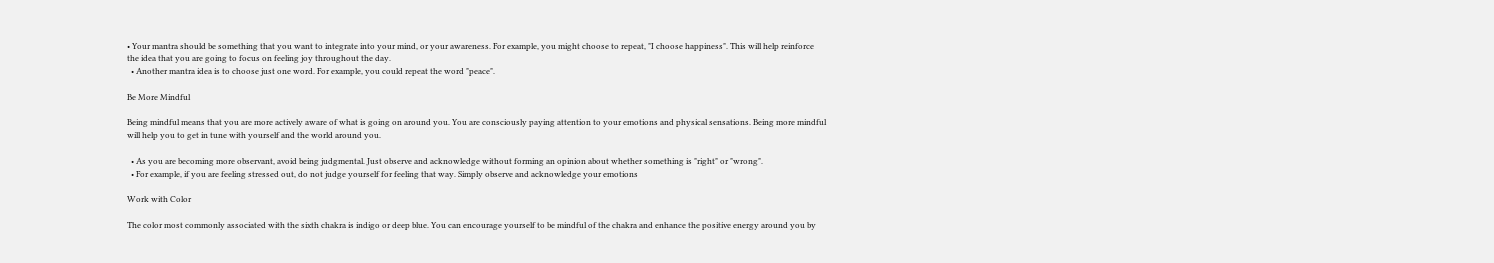• Your mantra should be something that you want to integrate into your mind, or your awareness. For example, you might choose to repeat, "I choose happiness". This will help reinforce the idea that you are going to focus on feeling joy throughout the day.
  • Another mantra idea is to choose just one word. For example, you could repeat the word "peace".

Be More Mindful

Being mindful means that you are more actively aware of what is going on around you. You are consciously paying attention to your emotions and physical sensations. Being more mindful will help you to get in tune with yourself and the world around you.

  • As you are becoming more observant, avoid being judgmental. Just observe and acknowledge without forming an opinion about whether something is "right" or "wrong".
  • For example, if you are feeling stressed out, do not judge yourself for feeling that way. Simply observe and acknowledge your emotions

Work with Color

The color most commonly associated with the sixth chakra is indigo or deep blue. You can encourage yourself to be mindful of the chakra and enhance the positive energy around you by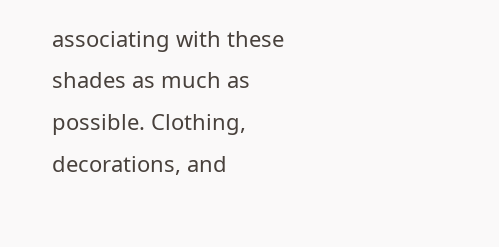associating with these shades as much as possible. Clothing, decorations, and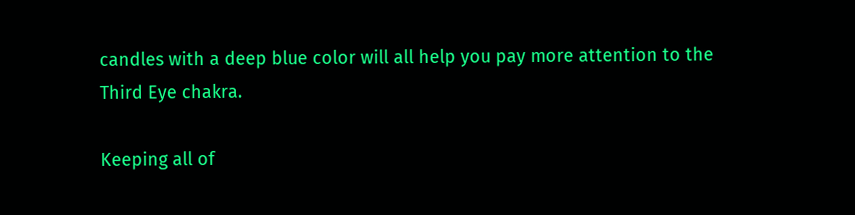candles with a deep blue color will all help you pay more attention to the Third Eye chakra.

Keeping all of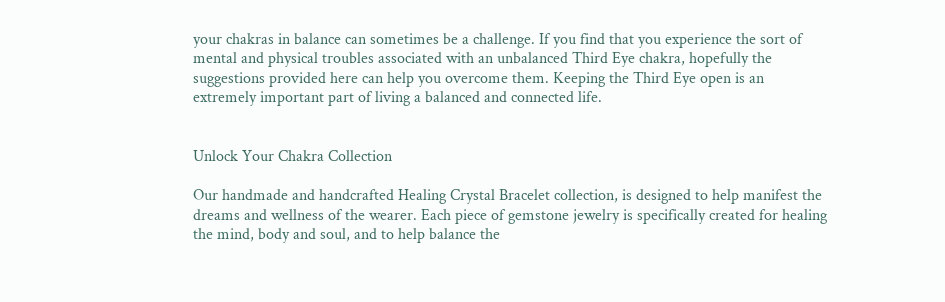your chakras in balance can sometimes be a challenge. If you find that you experience the sort of mental and physical troubles associated with an unbalanced Third Eye chakra, hopefully the suggestions provided here can help you overcome them. Keeping the Third Eye open is an extremely important part of living a balanced and connected life.


Unlock Your Chakra Collection

Our handmade and handcrafted Healing Crystal Bracelet collection, is designed to help manifest the dreams and wellness of the wearer. Each piece of gemstone jewelry is specifically created for healing the mind, body and soul, and to help balance the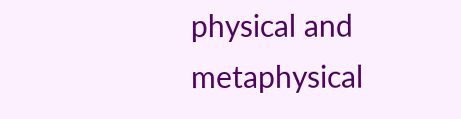physical and metaphysical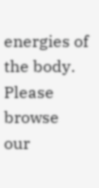energies of the body. Please browse our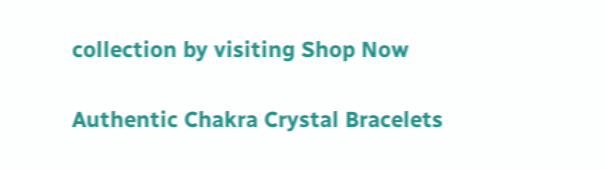collection by visiting Shop Now

Authentic Chakra Crystal Bracelets